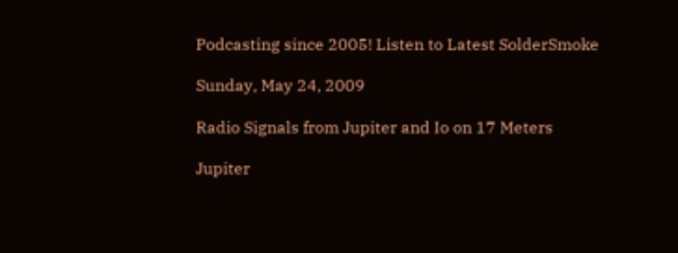Podcasting since 2005! Listen to Latest SolderSmoke

Sunday, May 24, 2009

Radio Signals from Jupiter and Io on 17 Meters

Jupiter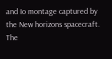and Io montage captured by the New horizons spacecraft.
The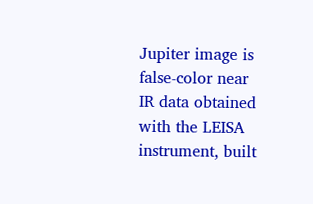Jupiter image is false-color near IR data obtained with the LEISA instrument, built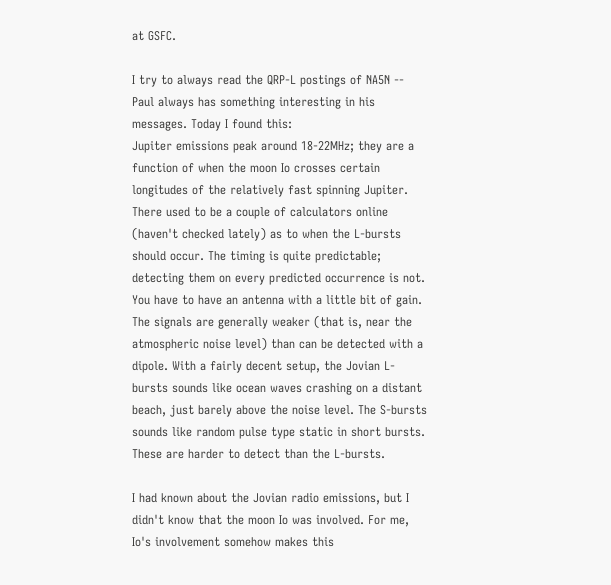at GSFC.

I try to always read the QRP-L postings of NA5N -- Paul always has something interesting in his messages. Today I found this:
Jupiter emissions peak around 18-22MHz; they are a function of when the moon Io crosses certain longitudes of the relatively fast spinning Jupiter. There used to be a couple of calculators online (haven't checked lately) as to when the L-bursts should occur. The timing is quite predictable; detecting them on every predicted occurrence is not. You have to have an antenna with a little bit of gain. The signals are generally weaker (that is, near the atmospheric noise level) than can be detected with a dipole. With a fairly decent setup, the Jovian L-bursts sounds like ocean waves crashing on a distant beach, just barely above the noise level. The S-bursts sounds like random pulse type static in short bursts. These are harder to detect than the L-bursts.

I had known about the Jovian radio emissions, but I didn't know that the moon Io was involved. For me, Io's involvement somehow makes this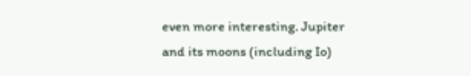even more interesting. Jupiter and its moons (including Io)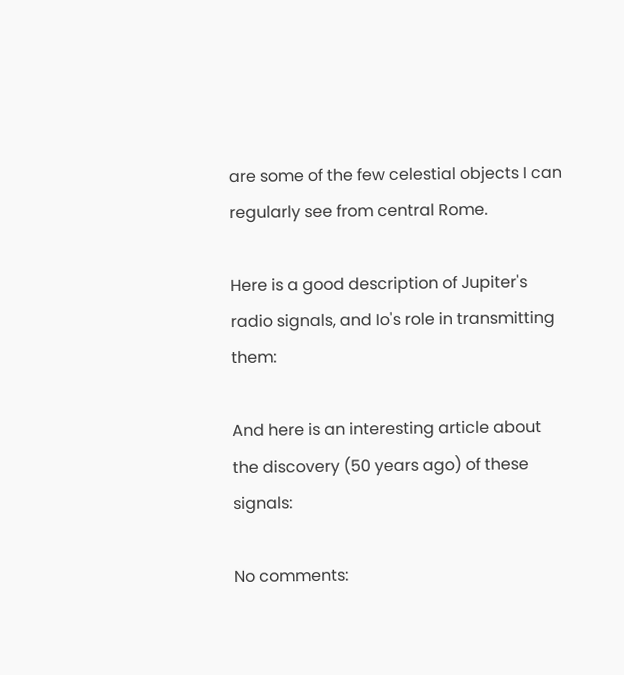are some of the few celestial objects I can regularly see from central Rome.

Here is a good description of Jupiter's radio signals, and Io's role in transmitting them:

And here is an interesting article about the discovery (50 years ago) of these signals:

No comments: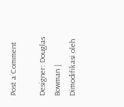Post a Comment

Designer: Douglas Bowman | Dimodifikasi oleh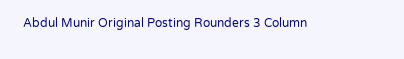Abdul Munir Original Posting Rounders 3 Column